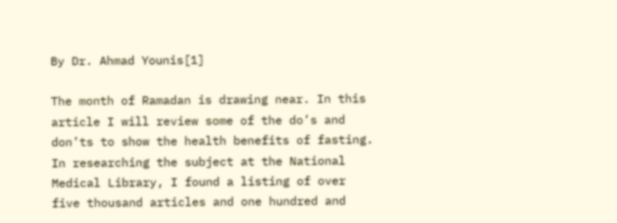By Dr. Ahmad Younis[1]

The month of Ramadan is drawing near. In this article I will review some of the do’s and don’ts to show the health benefits of fasting. In researching the subject at the National Medical Library, I found a listing of over five thousand articles and one hundred and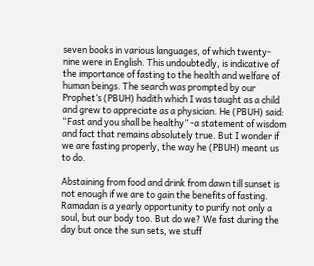seven books in various languages, of which twenty-nine were in English. This undoubtedly, is indicative of the importance of fasting to the health and welfare of human beings. The search was prompted by our Prophet’s (PBUH) hadith which I was taught as a child and grew to appreciate as a physician. He (PBUH) said: “Fast and you shall be healthy” -a statement of wisdom and fact that remains absolutely true. But I wonder if we are fasting properly, the way he (PBUH) meant us to do.

Abstaining from food and drink from dawn till sunset is not enough if we are to gain the benefits of fasting.  Ramadan is a yearly opportunity to purify not only a soul, but our body too. But do we? We fast during the day but once the sun sets, we stuff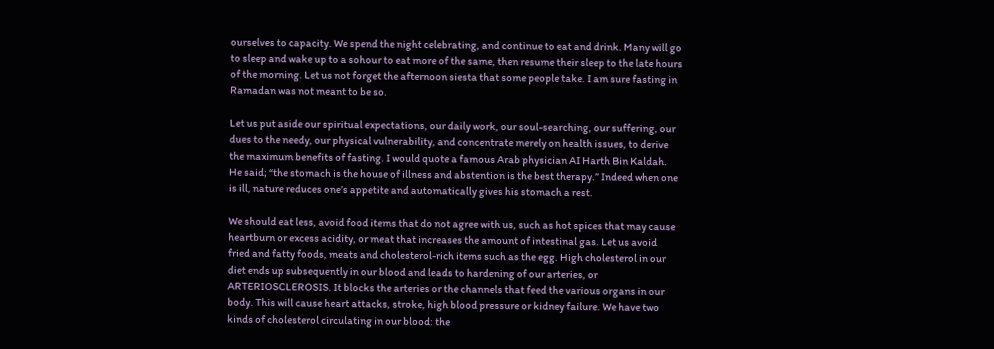ourselves to capacity. We spend the night celebrating, and continue to eat and drink. Many will go to sleep and wake up to a sohour to eat more of the same, then resume their sleep to the late hours of the morning. Let us not forget the afternoon siesta that some people take. I am sure fasting in Ramadan was not meant to be so.

Let us put aside our spiritual expectations, our daily work, our soul-searching, our suffering, our dues to the needy, our physical vulnerability, and concentrate merely on health issues, to derive the maximum benefits of fasting. I would quote a famous Arab physician AI Harth Bin Kaldah. He said; “the stomach is the house of illness and abstention is the best therapy.” Indeed when one is ill, nature reduces one’s appetite and automatically gives his stomach a rest.

We should eat less, avoid food items that do not agree with us, such as hot spices that may cause heartburn or excess acidity, or meat that increases the amount of intestinal gas. Let us avoid fried and fatty foods, meats and cholesterol-rich items such as the egg. High cholesterol in our diet ends up subsequently in our blood and leads to hardening of our arteries, or ARTERIOSCLEROSIS. It blocks the arteries or the channels that feed the various organs in our body. This will cause heart attacks, stroke, high blood pressure or kidney failure. We have two kinds of cholesterol circulating in our blood: the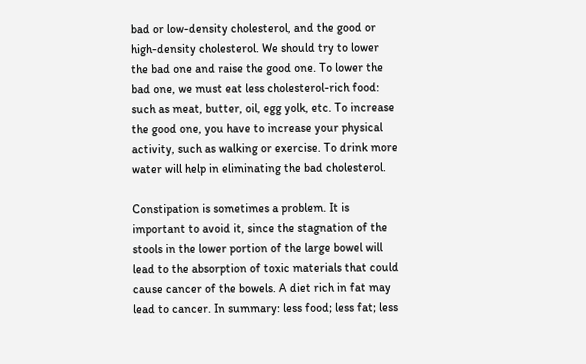bad or low-density cholesterol, and the good or high-density cholesterol. We should try to lower the bad one and raise the good one. To lower the bad one, we must eat less cholesterol-rich food: such as meat, butter, oil, egg yolk, etc. To increase the good one, you have to increase your physical activity, such as walking or exercise. To drink more water will help in eliminating the bad cholesterol.

Constipation is sometimes a problem. It is important to avoid it, since the stagnation of the stools in the lower portion of the large bowel will lead to the absorption of toxic materials that could cause cancer of the bowels. A diet rich in fat may lead to cancer. In summary: less food; less fat; less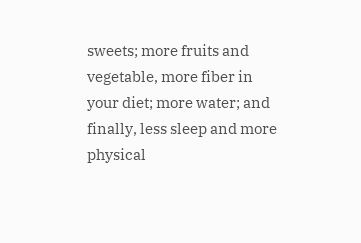sweets; more fruits and vegetable, more fiber in your diet; more water; and finally, less sleep and more physical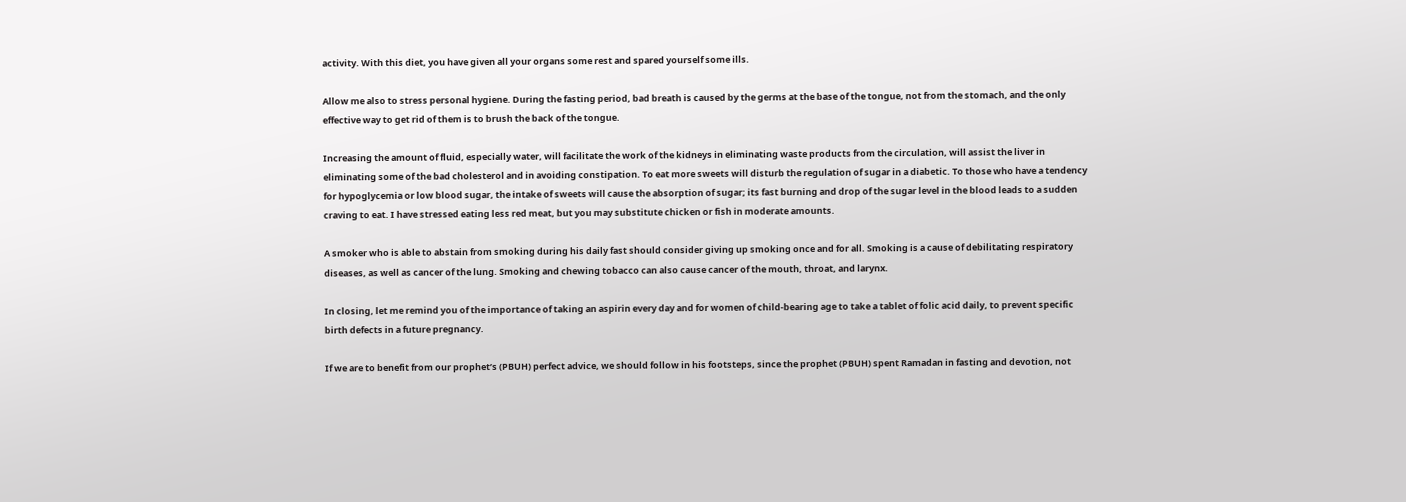activity. With this diet, you have given all your organs some rest and spared yourself some ills.

Allow me also to stress personal hygiene. During the fasting period, bad breath is caused by the germs at the base of the tongue, not from the stomach, and the only effective way to get rid of them is to brush the back of the tongue.

Increasing the amount of fluid, especially water, will facilitate the work of the kidneys in eliminating waste products from the circulation, will assist the liver in eliminating some of the bad cholesterol and in avoiding constipation. To eat more sweets will disturb the regulation of sugar in a diabetic. To those who have a tendency for hypoglycemia or low blood sugar, the intake of sweets will cause the absorption of sugar; its fast burning and drop of the sugar level in the blood leads to a sudden craving to eat. I have stressed eating less red meat, but you may substitute chicken or fish in moderate amounts.

A smoker who is able to abstain from smoking during his daily fast should consider giving up smoking once and for all. Smoking is a cause of debilitating respiratory diseases, as well as cancer of the lung. Smoking and chewing tobacco can also cause cancer of the mouth, throat, and larynx.

In closing, let me remind you of the importance of taking an aspirin every day and for women of child-bearing age to take a tablet of folic acid daily, to prevent specific birth defects in a future pregnancy.

If we are to benefit from our prophet’s (PBUH) perfect advice, we should follow in his footsteps, since the prophet (PBUH) spent Ramadan in fasting and devotion, not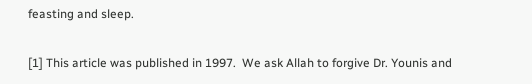feasting and sleep.

[1] This article was published in 1997.  We ask Allah to forgive Dr. Younis and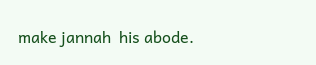make jannah  his abode.